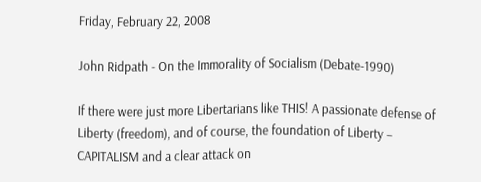Friday, February 22, 2008

John Ridpath - On the Immorality of Socialism (Debate-1990)

If there were just more Libertarians like THIS! A passionate defense of Liberty (freedom), and of course, the foundation of Liberty – CAPITALISM and a clear attack on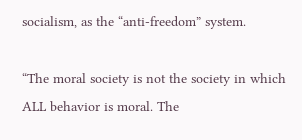socialism, as the “anti-freedom” system.

“The moral society is not the society in which ALL behavior is moral. The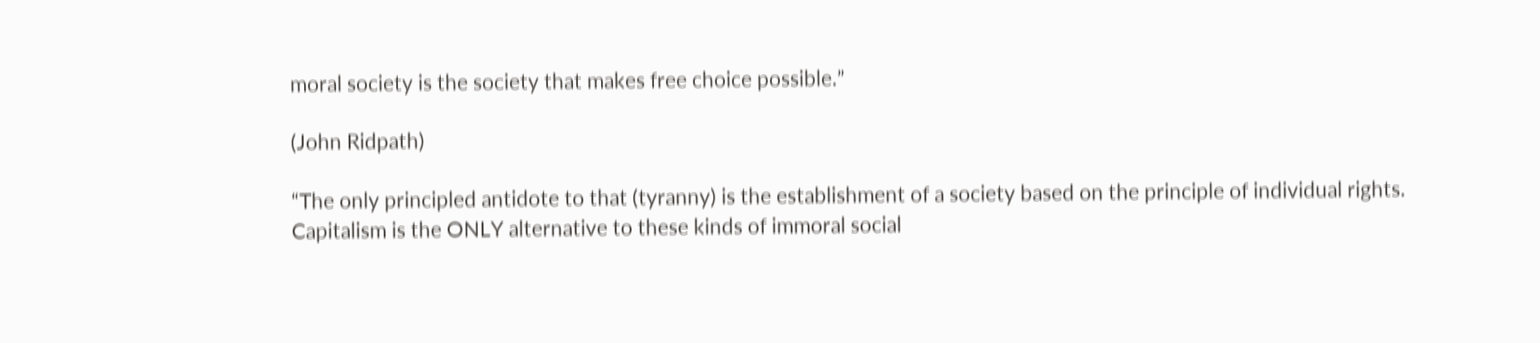moral society is the society that makes free choice possible.”

(John Ridpath)

“The only principled antidote to that (tyranny) is the establishment of a society based on the principle of individual rights. Capitalism is the ONLY alternative to these kinds of immoral social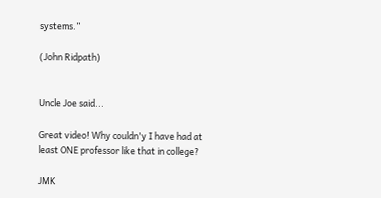systems.”

(John Ridpath)


Uncle Joe said...

Great video! Why couldn'y I have had at least ONE professor like that in college?

JMK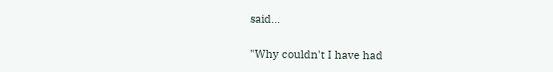said...

"Why couldn't I have had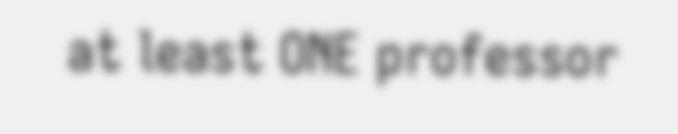at least ONE professor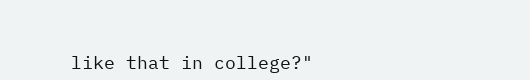like that in college?"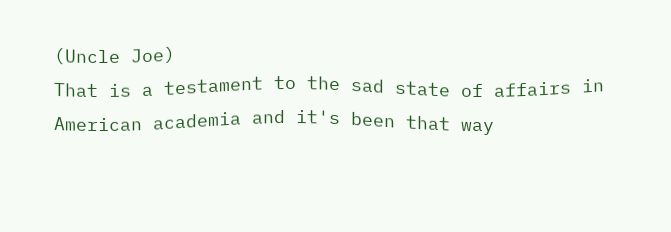(Uncle Joe)
That is a testament to the sad state of affairs in American academia and it's been that way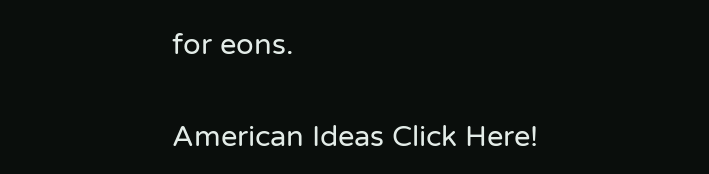for eons.

American Ideas Click Here!